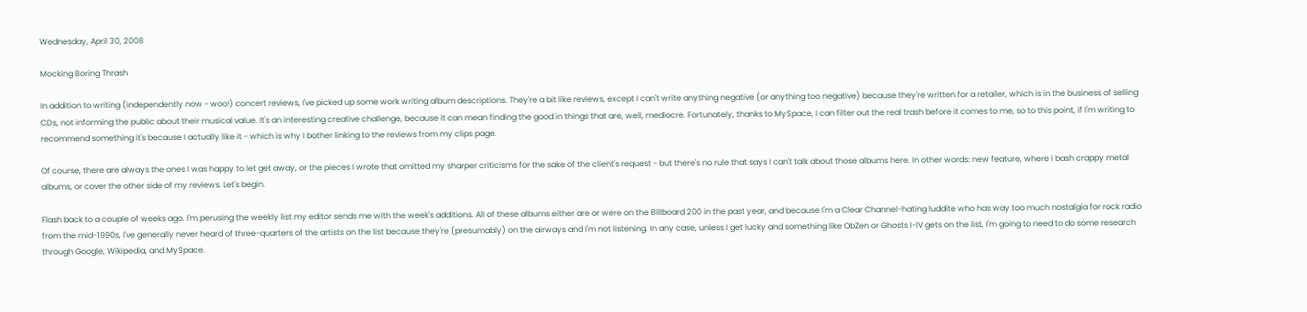Wednesday, April 30, 2008

Mocking Boring Thrash

In addition to writing (independently now - woo!) concert reviews, I've picked up some work writing album descriptions. They're a bit like reviews, except I can't write anything negative (or anything too negative) because they're written for a retailer, which is in the business of selling CDs, not informing the public about their musical value. It's an interesting creative challenge, because it can mean finding the good in things that are, well, mediocre. Fortunately, thanks to MySpace, I can filter out the real trash before it comes to me, so to this point, if I'm writing to recommend something it's because I actually like it - which is why I bother linking to the reviews from my clips page.

Of course, there are always the ones I was happy to let get away, or the pieces I wrote that omitted my sharper criticisms for the sake of the client's request - but there's no rule that says I can't talk about those albums here. In other words: new feature, where I bash crappy metal albums, or cover the other side of my reviews. Let's begin.

Flash back to a couple of weeks ago. I'm perusing the weekly list my editor sends me with the week's additions. All of these albums either are or were on the Billboard 200 in the past year, and because I'm a Clear Channel-hating luddite who has way too much nostalgia for rock radio from the mid-1990s, I've generally never heard of three-quarters of the artists on the list because they're (presumably) on the airways and I'm not listening. In any case, unless I get lucky and something like ObZen or Ghosts I-IV gets on the list, I'm going to need to do some research through Google, Wikipedia, and MySpace.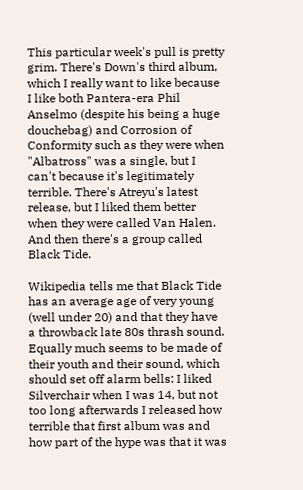This particular week's pull is pretty grim. There's Down's third album, which I really want to like because I like both Pantera-era Phil Anselmo (despite his being a huge douchebag) and Corrosion of Conformity such as they were when "Albatross" was a single, but I can't because it's legitimately terrible. There's Atreyu's latest release, but I liked them better when they were called Van Halen. And then there's a group called Black Tide.

Wikipedia tells me that Black Tide has an average age of very young (well under 20) and that they have a throwback late 80s thrash sound. Equally much seems to be made of their youth and their sound, which should set off alarm bells: I liked Silverchair when I was 14, but not too long afterwards I released how terrible that first album was and how part of the hype was that it was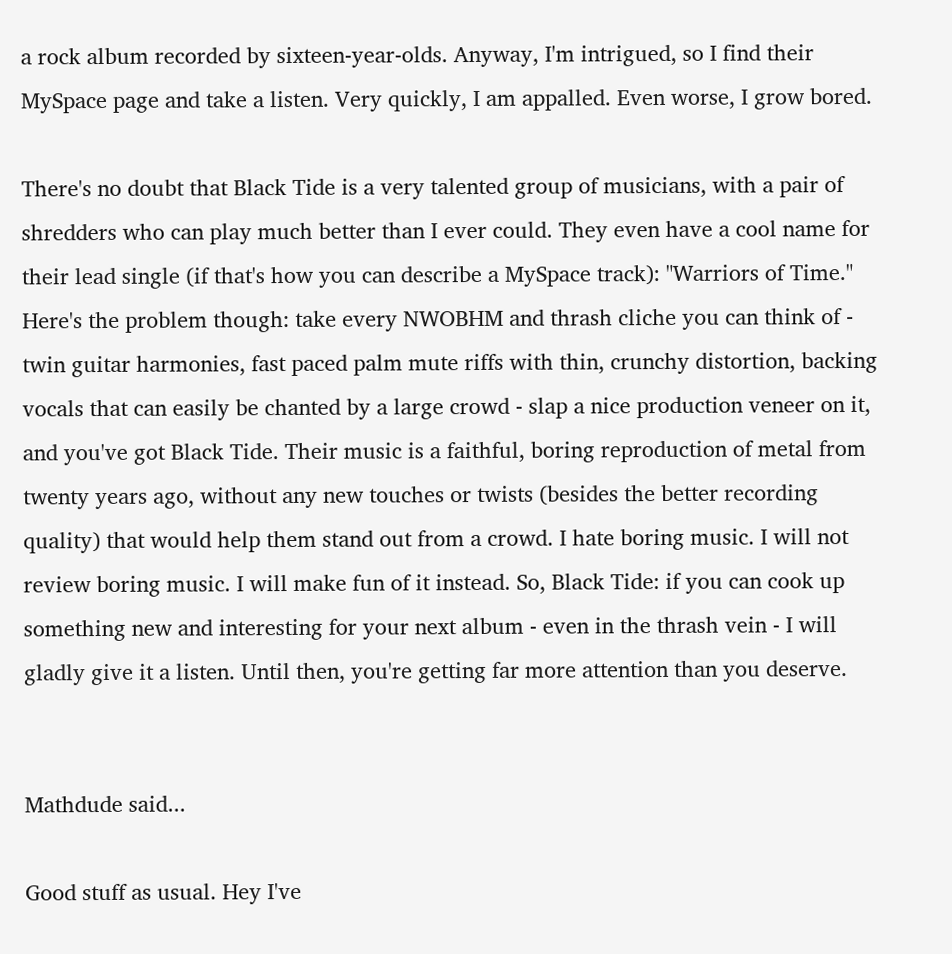a rock album recorded by sixteen-year-olds. Anyway, I'm intrigued, so I find their MySpace page and take a listen. Very quickly, I am appalled. Even worse, I grow bored.

There's no doubt that Black Tide is a very talented group of musicians, with a pair of shredders who can play much better than I ever could. They even have a cool name for their lead single (if that's how you can describe a MySpace track): "Warriors of Time." Here's the problem though: take every NWOBHM and thrash cliche you can think of - twin guitar harmonies, fast paced palm mute riffs with thin, crunchy distortion, backing vocals that can easily be chanted by a large crowd - slap a nice production veneer on it, and you've got Black Tide. Their music is a faithful, boring reproduction of metal from twenty years ago, without any new touches or twists (besides the better recording quality) that would help them stand out from a crowd. I hate boring music. I will not review boring music. I will make fun of it instead. So, Black Tide: if you can cook up something new and interesting for your next album - even in the thrash vein - I will gladly give it a listen. Until then, you're getting far more attention than you deserve.


Mathdude said...

Good stuff as usual. Hey I've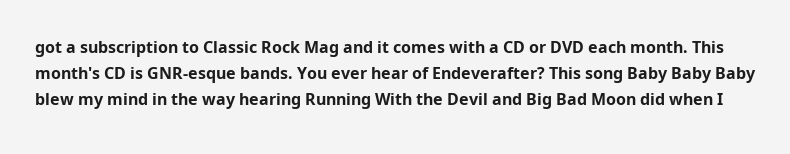got a subscription to Classic Rock Mag and it comes with a CD or DVD each month. This month's CD is GNR-esque bands. You ever hear of Endeverafter? This song Baby Baby Baby blew my mind in the way hearing Running With the Devil and Big Bad Moon did when I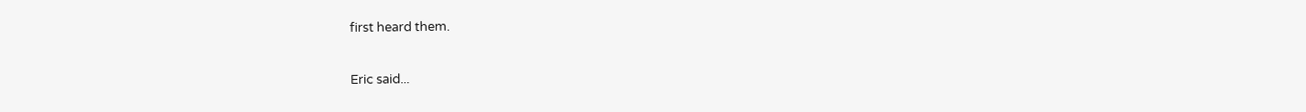first heard them.

Eric said...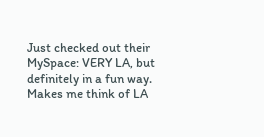Just checked out their MySpace: VERY LA, but definitely in a fun way. Makes me think of LA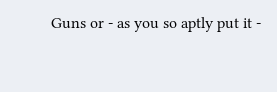Guns or - as you so aptly put it -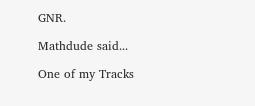GNR.

Mathdude said...

One of my Tracks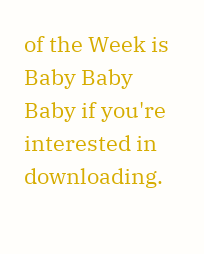of the Week is Baby Baby Baby if you're interested in downloading.